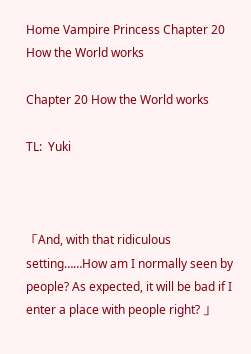Home Vampire Princess Chapter 20 How the World works

Chapter 20 How the World works

TL:  Yuki



「And, with that ridiculous setting……How am I normally seen by people? As expected, it will be bad if I enter a place with people right? 」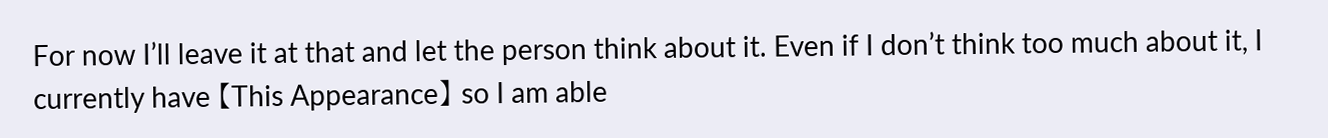For now I’ll leave it at that and let the person think about it. Even if I don’t think too much about it, I currently have 【This Appearance】 so I am able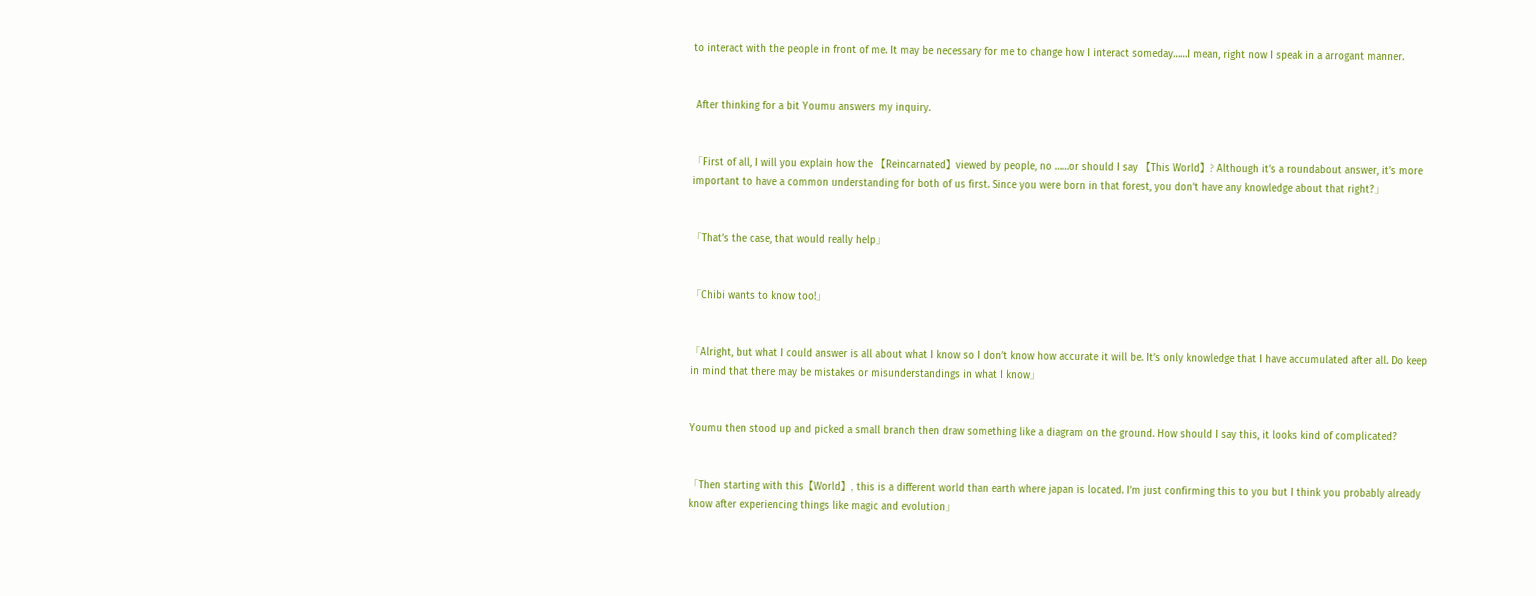to interact with the people in front of me. It may be necessary for me to change how I interact someday……I mean, right now I speak in a arrogant manner.


 After thinking for a bit Youmu answers my inquiry.


「First of all, I will you explain how the 【Reincarnated】viewed by people, no ……or should I say 【This World】? Although it’s a roundabout answer, it’s more important to have a common understanding for both of us first. Since you were born in that forest, you don’t have any knowledge about that right?」


「That’s the case, that would really help」


「Chibi wants to know too!」


「Alright, but what I could answer is all about what I know so I don’t know how accurate it will be. It’s only knowledge that I have accumulated after all. Do keep in mind that there may be mistakes or misunderstandings in what I know」


Youmu then stood up and picked a small branch then draw something like a diagram on the ground. How should I say this, it looks kind of complicated?


「Then starting with this【World】, this is a different world than earth where japan is located. I’m just confirming this to you but I think you probably already know after experiencing things like magic and evolution」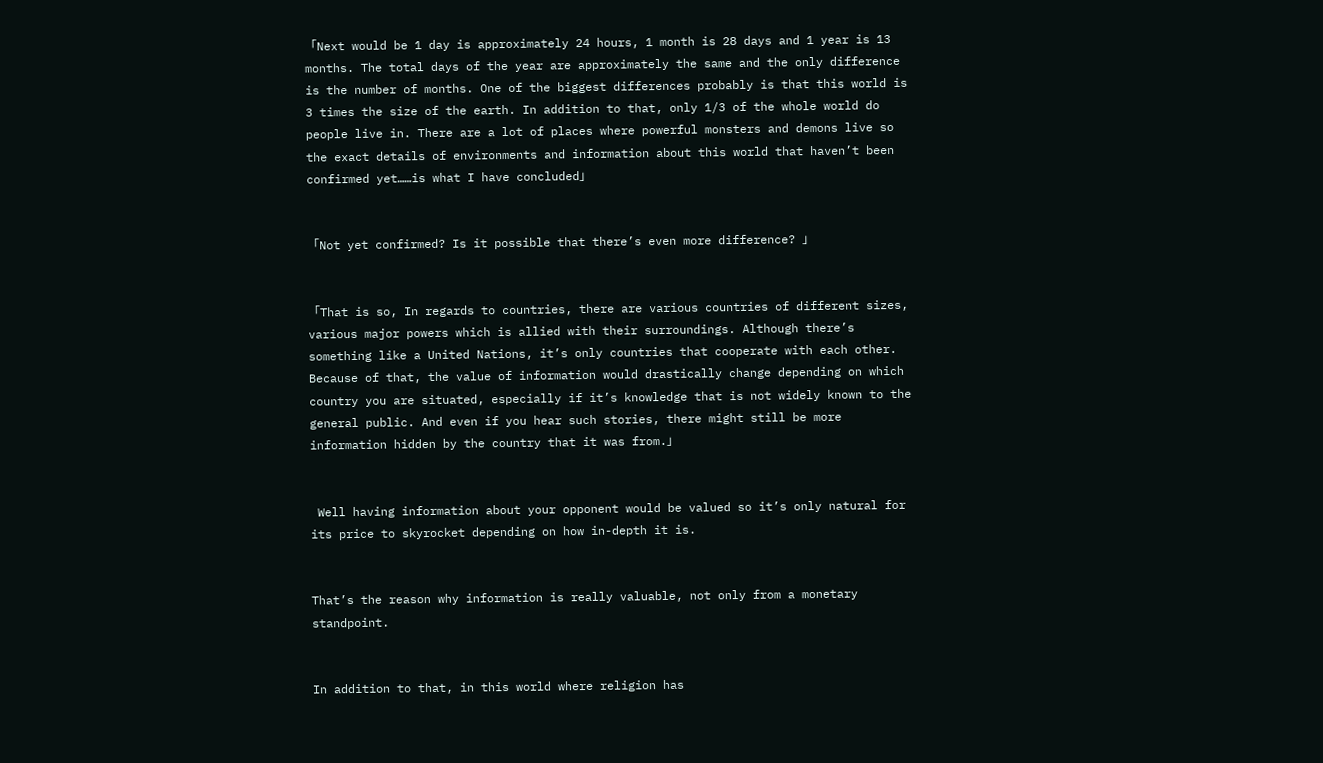「Next would be 1 day is approximately 24 hours, 1 month is 28 days and 1 year is 13 months. The total days of the year are approximately the same and the only difference is the number of months. One of the biggest differences probably is that this world is 3 times the size of the earth. In addition to that, only 1/3 of the whole world do people live in. There are a lot of places where powerful monsters and demons live so the exact details of environments and information about this world that haven’t been confirmed yet……is what I have concluded」


「Not yet confirmed? Is it possible that there’s even more difference? 」


「That is so, In regards to countries, there are various countries of different sizes, various major powers which is allied with their surroundings. Although there’s something like a United Nations, it’s only countries that cooperate with each other. Because of that, the value of information would drastically change depending on which country you are situated, especially if it’s knowledge that is not widely known to the general public. And even if you hear such stories, there might still be more information hidden by the country that it was from.」


 Well having information about your opponent would be valued so it’s only natural for its price to skyrocket depending on how in-depth it is.


That’s the reason why information is really valuable, not only from a monetary standpoint.


In addition to that, in this world where religion has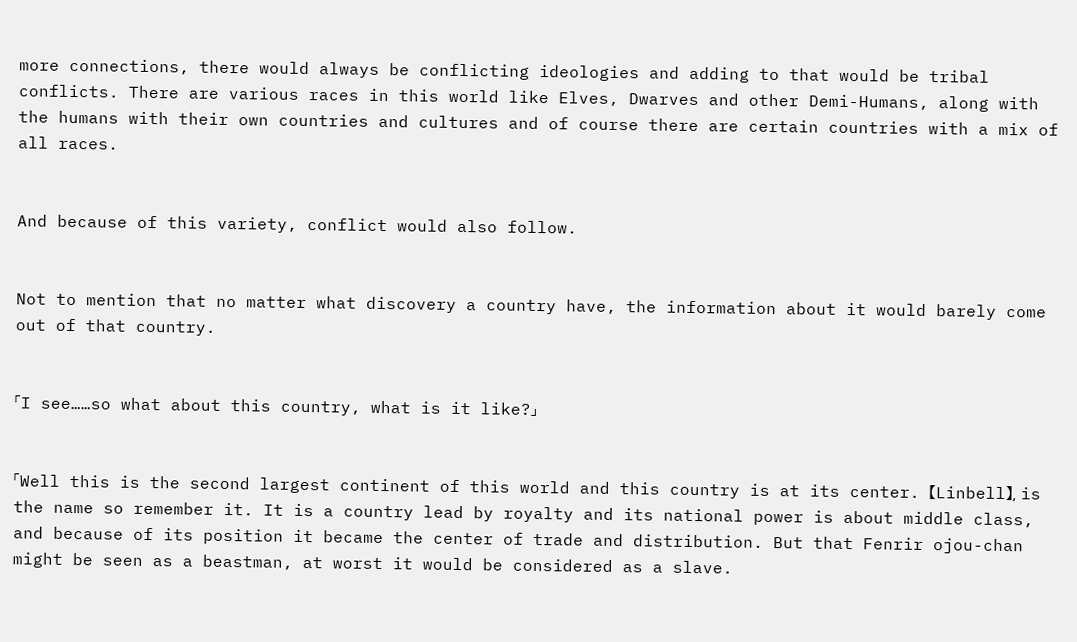more connections, there would always be conflicting ideologies and adding to that would be tribal conflicts. There are various races in this world like Elves, Dwarves and other Demi-Humans, along with the humans with their own countries and cultures and of course there are certain countries with a mix of all races.


And because of this variety, conflict would also follow.


Not to mention that no matter what discovery a country have, the information about it would barely come out of that country.


「I see……so what about this country, what is it like?」


「Well this is the second largest continent of this world and this country is at its center. 【Linbell】, is the name so remember it. It is a country lead by royalty and its national power is about middle class, and because of its position it became the center of trade and distribution. But that Fenrir ojou-chan might be seen as a beastman, at worst it would be considered as a slave.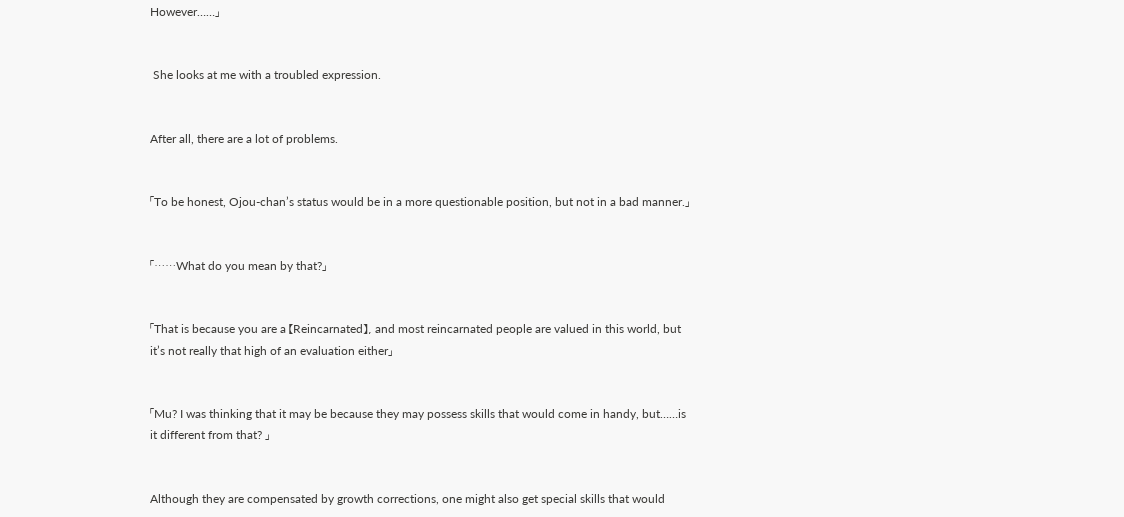However……」


 She looks at me with a troubled expression.


After all, there are a lot of problems.


「To be honest, Ojou-chan’s status would be in a more questionable position, but not in a bad manner.」


「……What do you mean by that?」


「That is because you are a 【Reincarnated】, and most reincarnated people are valued in this world, but it’s not really that high of an evaluation either」


「Mu? I was thinking that it may be because they may possess skills that would come in handy, but……is it different from that? 」


Although they are compensated by growth corrections, one might also get special skills that would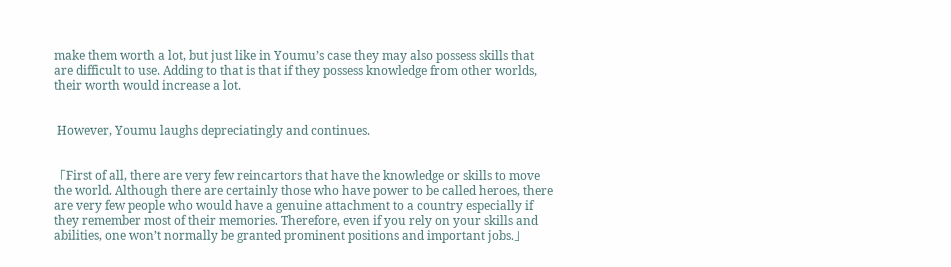make them worth a lot, but just like in Youmu’s case they may also possess skills that are difficult to use. Adding to that is that if they possess knowledge from other worlds, their worth would increase a lot.


 However, Youmu laughs depreciatingly and continues.


「First of all, there are very few reincartors that have the knowledge or skills to move the world. Although there are certainly those who have power to be called heroes, there are very few people who would have a genuine attachment to a country especially if they remember most of their memories. Therefore, even if you rely on your skills and abilities, one won’t normally be granted prominent positions and important jobs.」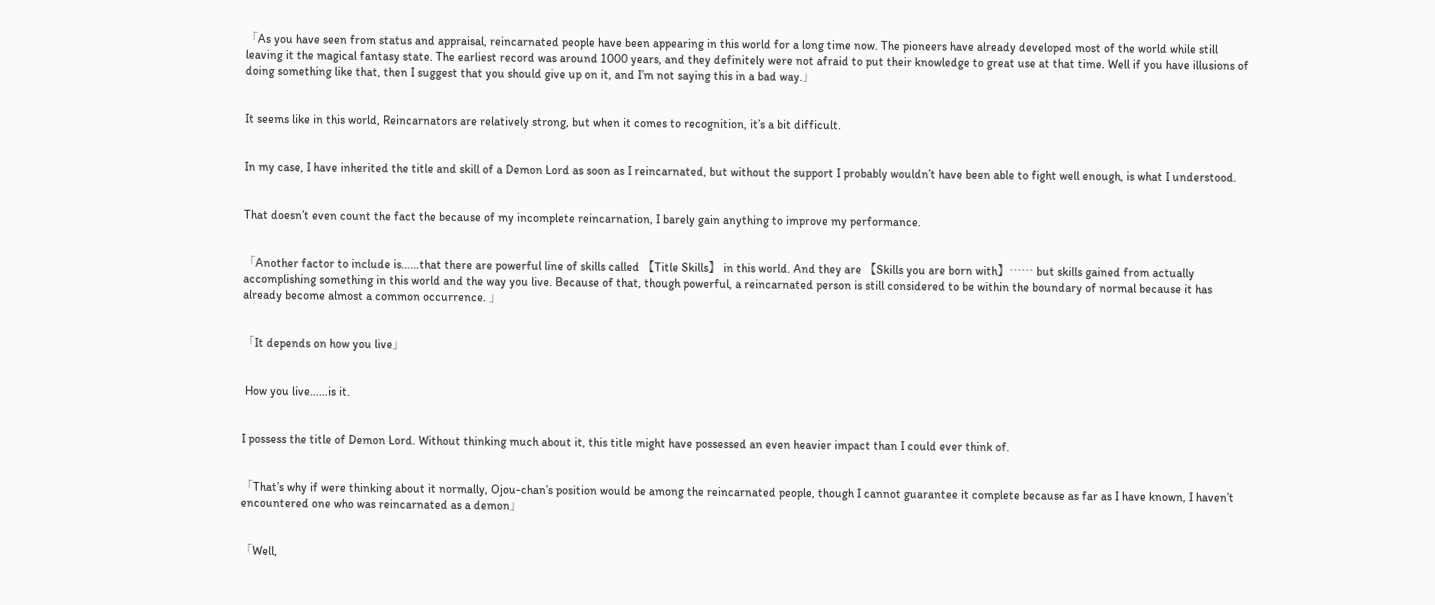「As you have seen from status and appraisal, reincarnated people have been appearing in this world for a long time now. The pioneers have already developed most of the world while still leaving it the magical fantasy state. The earliest record was around 1000 years, and they definitely were not afraid to put their knowledge to great use at that time. Well if you have illusions of doing something like that, then I suggest that you should give up on it, and I’m not saying this in a bad way.」


It seems like in this world, Reincarnators are relatively strong, but when it comes to recognition, it’s a bit difficult.


In my case, I have inherited the title and skill of a Demon Lord as soon as I reincarnated, but without the support I probably wouldn’t have been able to fight well enough, is what I understood.


That doesn’t even count the fact the because of my incomplete reincarnation, I barely gain anything to improve my performance.


「Another factor to include is……that there are powerful line of skills called 【Title Skills】 in this world. And they are 【Skills you are born with】…… but skills gained from actually accomplishing something in this world and the way you live. Because of that, though powerful, a reincarnated person is still considered to be within the boundary of normal because it has already become almost a common occurrence. 」


「It depends on how you live」


 How you live……is it.


I possess the title of Demon Lord. Without thinking much about it, this title might have possessed an even heavier impact than I could ever think of.


「That’s why if were thinking about it normally, Ojou-chan’s position would be among the reincarnated people, though I cannot guarantee it complete because as far as I have known, I haven’t encountered one who was reincarnated as a demon」


「Well,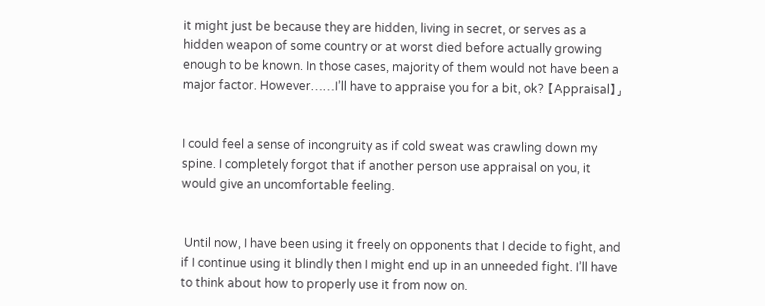it might just be because they are hidden, living in secret, or serves as a hidden weapon of some country or at worst died before actually growing enough to be known. In those cases, majority of them would not have been a major factor. However……I’ll have to appraise you for a bit, ok? 【Appraisal】」


I could feel a sense of incongruity as if cold sweat was crawling down my spine. I completely forgot that if another person use appraisal on you, it would give an uncomfortable feeling.


 Until now, I have been using it freely on opponents that I decide to fight, and if I continue using it blindly then I might end up in an unneeded fight. I’ll have to think about how to properly use it from now on.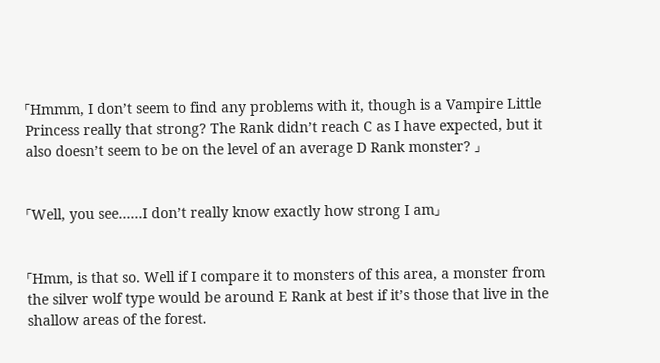「Hmmm, I don’t seem to find any problems with it, though is a Vampire Little Princess really that strong? The Rank didn’t reach C as I have expected, but it also doesn’t seem to be on the level of an average D Rank monster? 」


「Well, you see……I don’t really know exactly how strong I am」


「Hmm, is that so. Well if I compare it to monsters of this area, a monster from the silver wolf type would be around E Rank at best if it’s those that live in the shallow areas of the forest.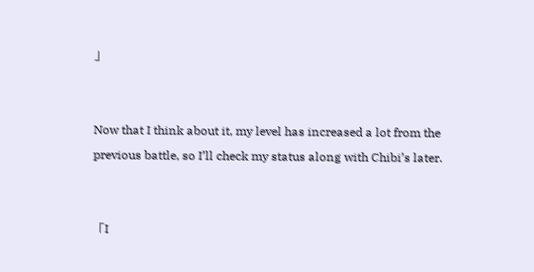」


Now that I think about it, my level has increased a lot from the previous battle, so I’ll check my status along with Chibi’s later.


「I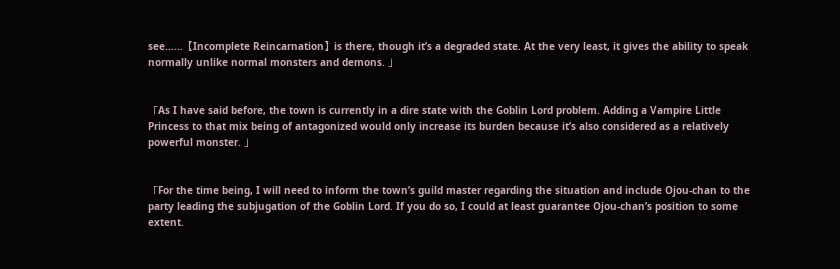see……【Incomplete Reincarnation】is there, though it’s a degraded state. At the very least, it gives the ability to speak normally unlike normal monsters and demons. 」


「As I have said before, the town is currently in a dire state with the Goblin Lord problem. Adding a Vampire Little Princess to that mix being of antagonized would only increase its burden because it’s also considered as a relatively powerful monster. 」


「For the time being, I will need to inform the town’s guild master regarding the situation and include Ojou-chan to the party leading the subjugation of the Goblin Lord. If you do so, I could at least guarantee Ojou-chan’s position to some extent.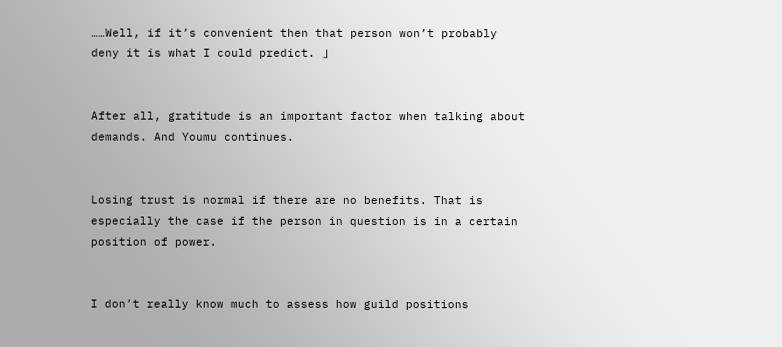……Well, if it’s convenient then that person won’t probably deny it is what I could predict. 」


After all, gratitude is an important factor when talking about demands. And Youmu continues.


Losing trust is normal if there are no benefits. That is especially the case if the person in question is in a certain position of power.


I don’t really know much to assess how guild positions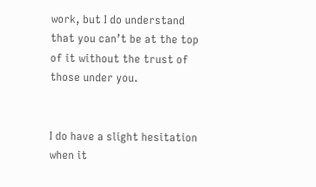work, but I do understand that you can’t be at the top of it without the trust of those under you.


I do have a slight hesitation when it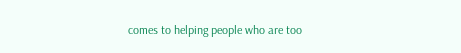comes to helping people who are too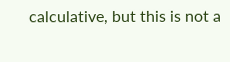calculative, but this is not a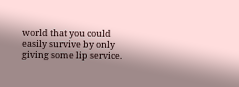world that you could easily survive by only giving some lip service.